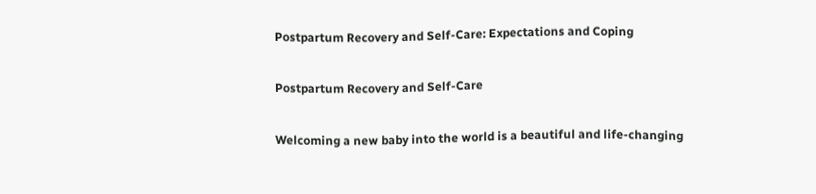Postpartum Recovery and Self-Care: Expectations and Coping

Postpartum Recovery and Self-Care

Welcoming a new baby into the world is a beautiful and life-changing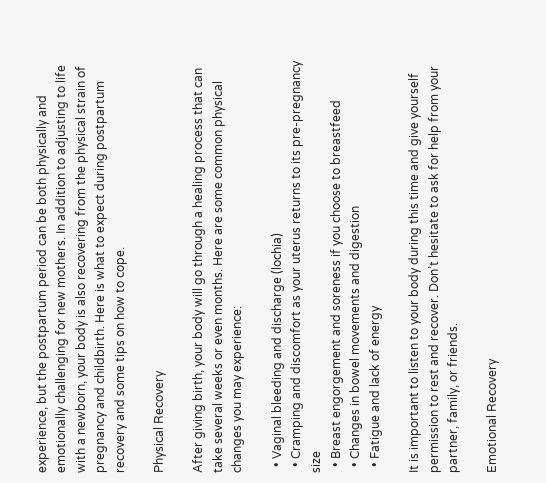experience, but the postpartum period can be both physically and emotionally challenging for new mothers. In addition to adjusting to life with a newborn, your body is also recovering from the physical strain of pregnancy and childbirth. Here is what to expect during postpartum recovery and some tips on how to cope.

Physical Recovery

After giving birth, your body will go through a healing process that can take several weeks or even months. Here are some common physical changes you may experience:

  • Vaginal bleeding and discharge (lochia)
  • Cramping and discomfort as your uterus returns to its pre-pregnancy size
  • Breast engorgement and soreness if you choose to breastfeed
  • Changes in bowel movements and digestion
  • Fatigue and lack of energy

It is important to listen to your body during this time and give yourself permission to rest and recover. Don’t hesitate to ask for help from your partner, family, or friends.

Emotional Recovery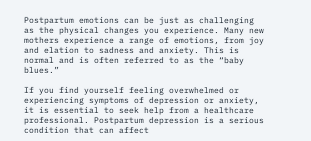Postpartum emotions can be just as challenging as the physical changes you experience. Many new mothers experience a range of emotions, from joy and elation to sadness and anxiety. This is normal and is often referred to as the “baby blues.”

If you find yourself feeling overwhelmed or experiencing symptoms of depression or anxiety, it is essential to seek help from a healthcare professional. Postpartum depression is a serious condition that can affect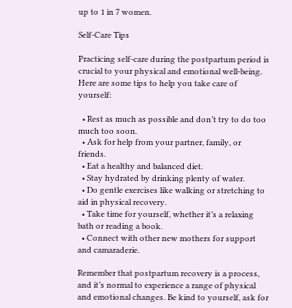up to 1 in 7 women.

Self-Care Tips

Practicing self-care during the postpartum period is crucial to your physical and emotional well-being. Here are some tips to help you take care of yourself:

  • Rest as much as possible and don’t try to do too much too soon.
  • Ask for help from your partner, family, or friends.
  • Eat a healthy and balanced diet.
  • Stay hydrated by drinking plenty of water.
  • Do gentle exercises like walking or stretching to aid in physical recovery.
  • Take time for yourself, whether it’s a relaxing bath or reading a book.
  • Connect with other new mothers for support and camaraderie.

Remember that postpartum recovery is a process, and it’s normal to experience a range of physical and emotional changes. Be kind to yourself, ask for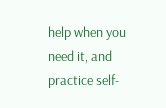help when you need it, and practice self-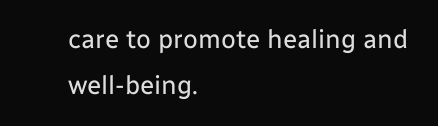care to promote healing and well-being.